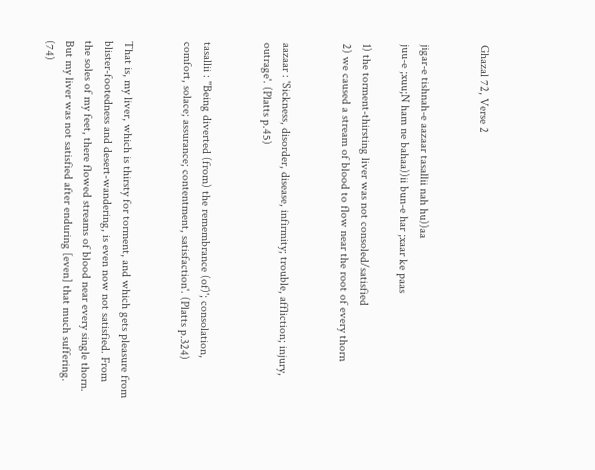Ghazal 72, Verse 2


jigar-e tishnah-e aazaar tasallii nah hu))aa
juu-e ;xuu;N ham ne bahaa))ii bun-e har ;xaar ke paas

1) the torment-thirsting liver was not consoled/satisfied
2) we caused a stream of blood to flow near the root of every thorn


aazaar : 'Sickness, disorder, disease, infirmity; trouble, affliction; injury, outrage'. (Platts p.45)


tasallii : ''Being diverted (from) the remembrance (of)'; consolation, comfort, solace; assurance; contentment, satisfaction'. (Platts p.324)


That is, my liver, which is thirsty for torment, and which gets pleasure from blister-footedness and desert-wandering, is even now not satisfied. From the soles of my feet, there flowed streams of blood near every single thorn. But my liver was not satisfied after enduring [even] that much suffering. (74)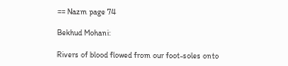== Nazm page 74

Bekhud Mohani:

Rivers of blood flowed from our foot-soles onto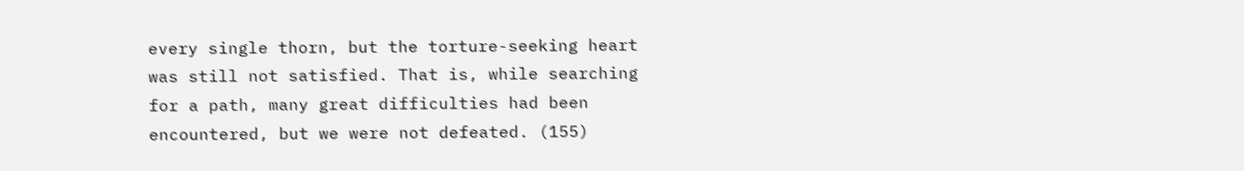every single thorn, but the torture-seeking heart was still not satisfied. That is, while searching for a path, many great difficulties had been encountered, but we were not defeated. (155)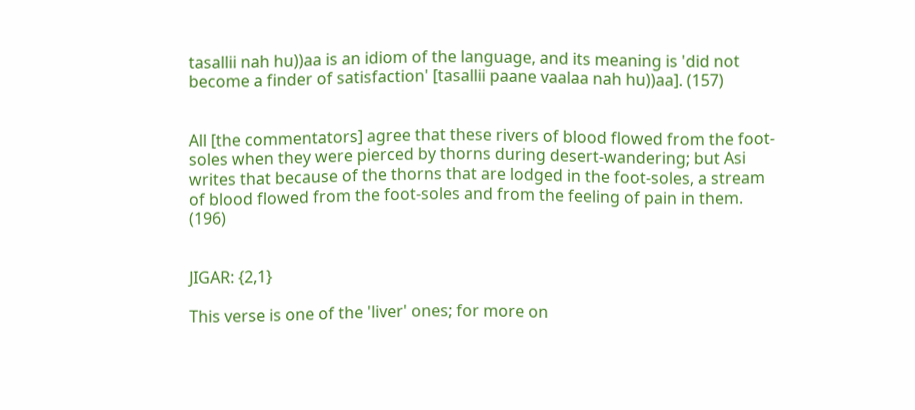tasallii nah hu))aa is an idiom of the language, and its meaning is 'did not become a finder of satisfaction' [tasallii paane vaalaa nah hu))aa]. (157)


All [the commentators] agree that these rivers of blood flowed from the foot-soles when they were pierced by thorns during desert-wandering; but Asi writes that because of the thorns that are lodged in the foot-soles, a stream of blood flowed from the foot-soles and from the feeling of pain in them. (196)


JIGAR: {2,1}

This verse is one of the 'liver' ones; for more on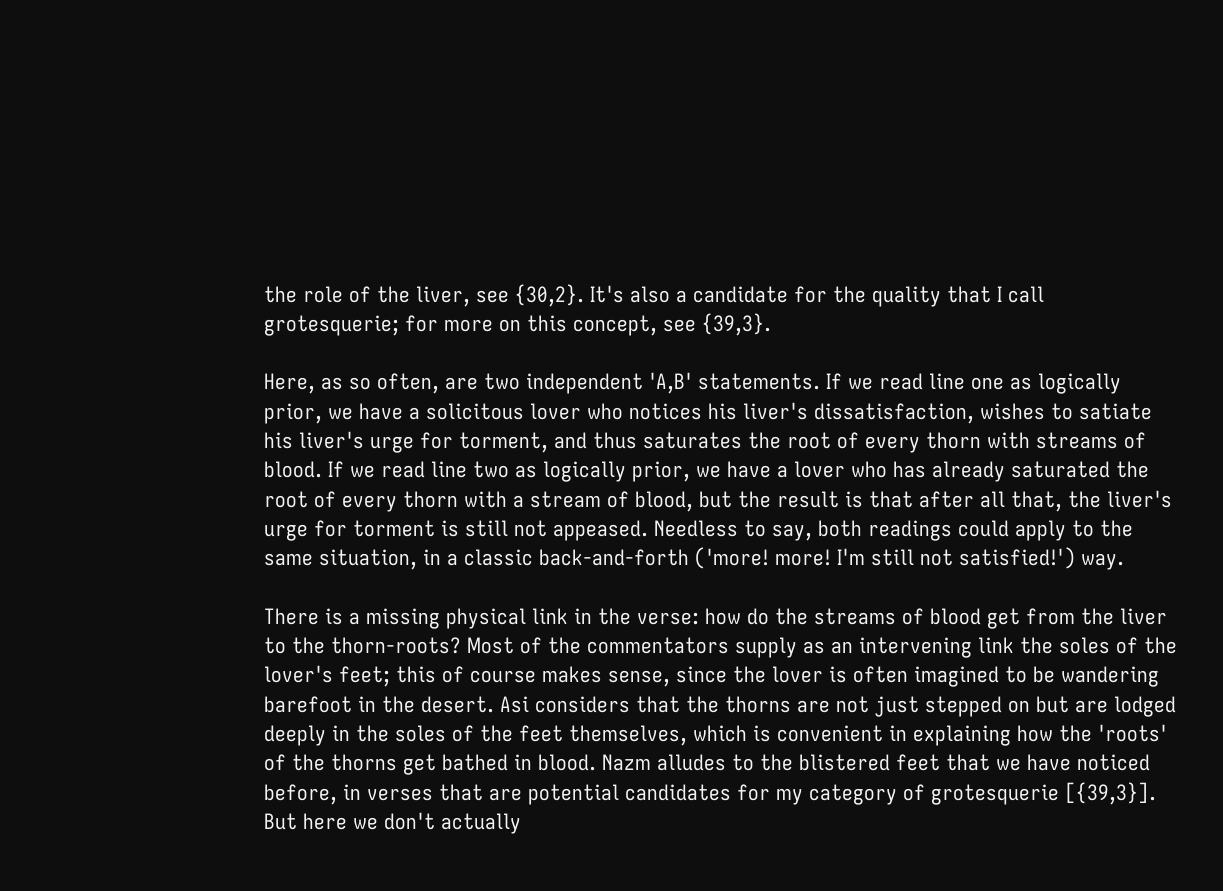the role of the liver, see {30,2}. It's also a candidate for the quality that I call grotesquerie; for more on this concept, see {39,3}.

Here, as so often, are two independent 'A,B' statements. If we read line one as logically prior, we have a solicitous lover who notices his liver's dissatisfaction, wishes to satiate his liver's urge for torment, and thus saturates the root of every thorn with streams of blood. If we read line two as logically prior, we have a lover who has already saturated the root of every thorn with a stream of blood, but the result is that after all that, the liver's urge for torment is still not appeased. Needless to say, both readings could apply to the same situation, in a classic back-and-forth ('more! more! I'm still not satisfied!') way.

There is a missing physical link in the verse: how do the streams of blood get from the liver to the thorn-roots? Most of the commentators supply as an intervening link the soles of the lover's feet; this of course makes sense, since the lover is often imagined to be wandering barefoot in the desert. Asi considers that the thorns are not just stepped on but are lodged deeply in the soles of the feet themselves, which is convenient in explaining how the 'roots' of the thorns get bathed in blood. Nazm alludes to the blistered feet that we have noticed before, in verses that are potential candidates for my category of grotesquerie [{39,3}]. But here we don't actually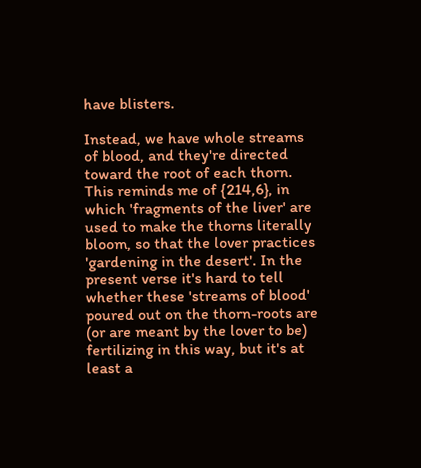have blisters.

Instead, we have whole streams of blood, and they're directed toward the root of each thorn. This reminds me of {214,6}, in which 'fragments of the liver' are used to make the thorns literally bloom, so that the lover practices 'gardening in the desert'. In the present verse it's hard to tell whether these 'streams of blood' poured out on the thorn-roots are (or are meant by the lover to be) fertilizing in this way, but it's at least a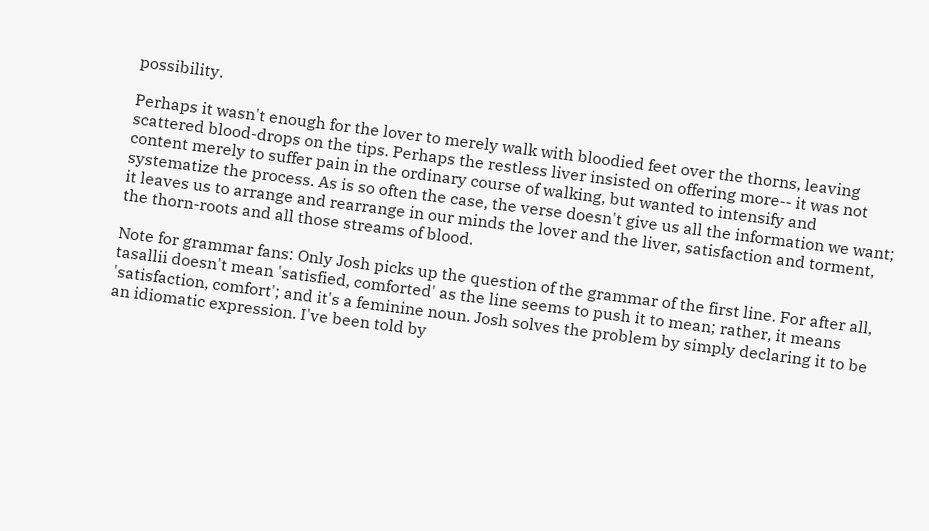possibility.

Perhaps it wasn't enough for the lover to merely walk with bloodied feet over the thorns, leaving scattered blood-drops on the tips. Perhaps the restless liver insisted on offering more-- it was not content merely to suffer pain in the ordinary course of walking, but wanted to intensify and systematize the process. As is so often the case, the verse doesn't give us all the information we want; it leaves us to arrange and rearrange in our minds the lover and the liver, satisfaction and torment, the thorn-roots and all those streams of blood.

Note for grammar fans: Only Josh picks up the question of the grammar of the first line. For after all, tasallii doesn't mean 'satisfied, comforted' as the line seems to push it to mean; rather, it means 'satisfaction, comfort'; and it's a feminine noun. Josh solves the problem by simply declaring it to be an idiomatic expression. I've been told by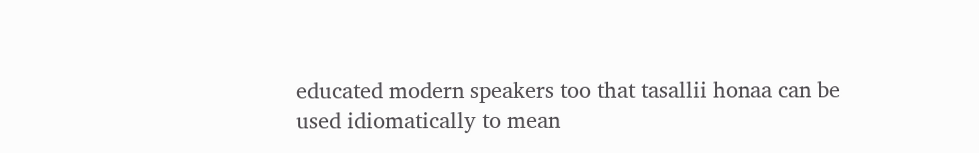educated modern speakers too that tasallii honaa can be used idiomatically to mean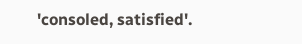'consoled, satisfied'.